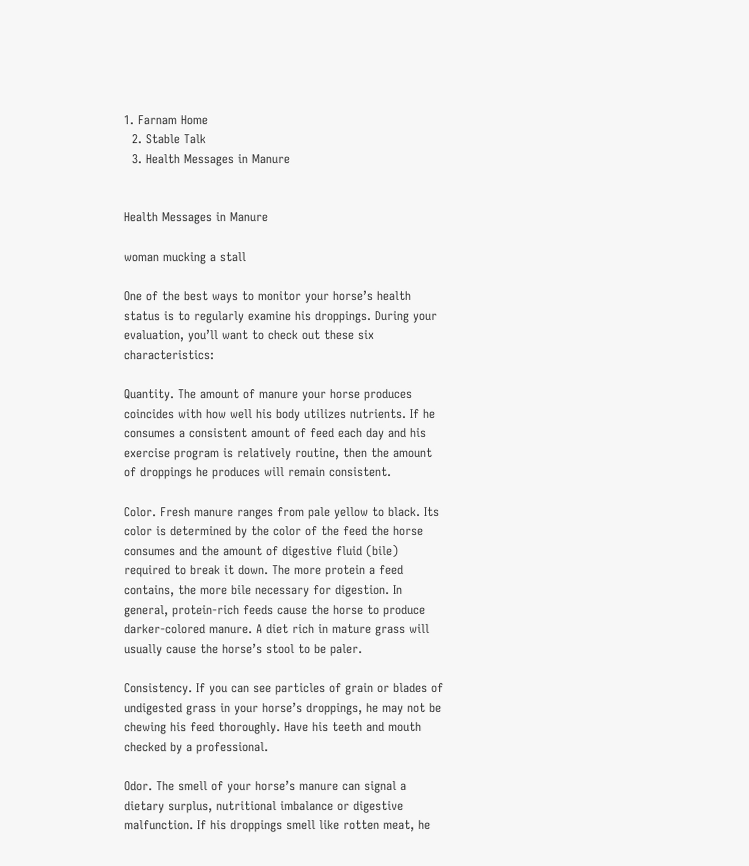1. Farnam Home
  2. Stable Talk
  3. Health Messages in Manure


Health Messages in Manure

woman mucking a stall

One of the best ways to monitor your horse’s health status is to regularly examine his droppings. During your evaluation, you’ll want to check out these six characteristics:

Quantity. The amount of manure your horse produces coincides with how well his body utilizes nutrients. If he consumes a consistent amount of feed each day and his exercise program is relatively routine, then the amount of droppings he produces will remain consistent.

Color. Fresh manure ranges from pale yellow to black. Its color is determined by the color of the feed the horse consumes and the amount of digestive fluid (bile) required to break it down. The more protein a feed contains, the more bile necessary for digestion. In general, protein-rich feeds cause the horse to produce darker-colored manure. A diet rich in mature grass will usually cause the horse’s stool to be paler.

Consistency. If you can see particles of grain or blades of undigested grass in your horse’s droppings, he may not be chewing his feed thoroughly. Have his teeth and mouth checked by a professional.

Odor. The smell of your horse’s manure can signal a dietary surplus, nutritional imbalance or digestive malfunction. If his droppings smell like rotten meat, he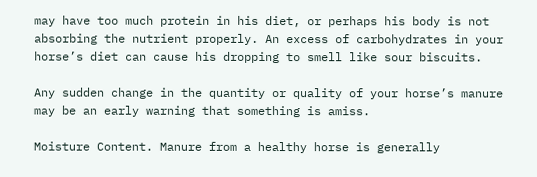may have too much protein in his diet, or perhaps his body is not absorbing the nutrient properly. An excess of carbohydrates in your horse’s diet can cause his dropping to smell like sour biscuits.

Any sudden change in the quantity or quality of your horse’s manure may be an early warning that something is amiss.

Moisture Content. Manure from a healthy horse is generally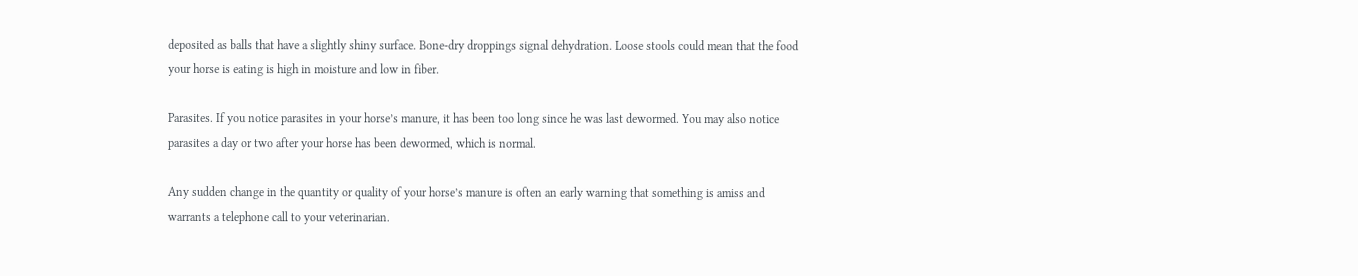deposited as balls that have a slightly shiny surface. Bone-dry droppings signal dehydration. Loose stools could mean that the food your horse is eating is high in moisture and low in fiber.

Parasites. If you notice parasites in your horse’s manure, it has been too long since he was last dewormed. You may also notice parasites a day or two after your horse has been dewormed, which is normal.

Any sudden change in the quantity or quality of your horse’s manure is often an early warning that something is amiss and warrants a telephone call to your veterinarian.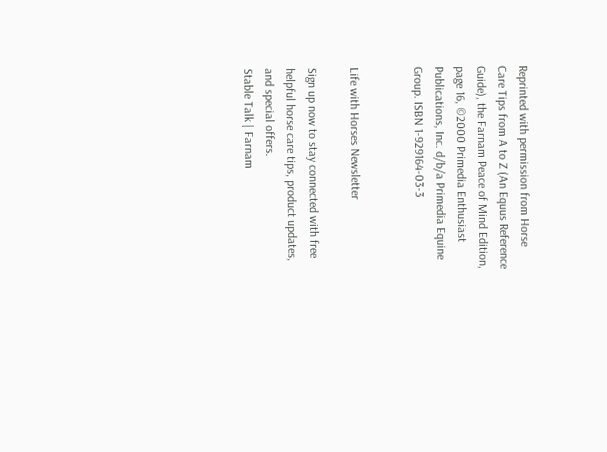Reprinted with permission from Horse Care Tips from A to Z (An Equus Reference Guide), the Farnam Peace of Mind Edition, page 16, ©2000 Primedia Enthusiast Publications, Inc. d/b/a Primedia Equine Group. ISBN 1-929164-03-3


Life with Horses Newsletter

Sign up now to stay connected with free helpful horse care tips, product updates, and special offers.
Stable Talk | Farnam